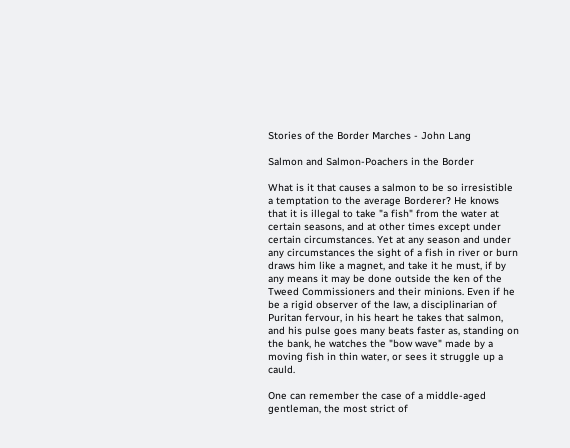Stories of the Border Marches - John Lang

Salmon and Salmon-Poachers in the Border

What is it that causes a salmon to be so irresistible a temptation to the average Borderer? He knows that it is illegal to take "a fish" from the water at certain seasons, and at other times except under certain circumstances. Yet at any season and under any circumstances the sight of a fish in river or burn draws him like a magnet, and take it he must, if by any means it may be done outside the ken of the Tweed Commissioners and their minions. Even if he be a rigid observer of the law, a disciplinarian of Puritan fervour, in his heart he takes that salmon, and his pulse goes many beats faster as, standing on the bank, he watches the "bow wave" made by a moving fish in thin water, or sees it struggle up a cauld.

One can remember the case of a middle-aged gentleman, the most strict of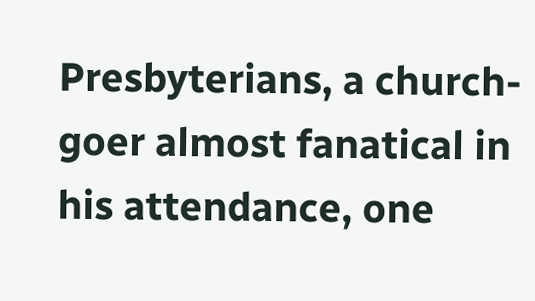Presbyterians, a church-goer almost fanatical in his attendance, one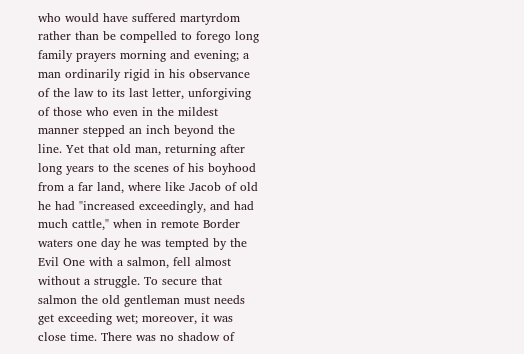who would have suffered martyrdom rather than be compelled to forego long family prayers morning and evening; a man ordinarily rigid in his observance of the law to its last letter, unforgiving of those who even in the mildest manner stepped an inch beyond the line. Yet that old man, returning after long years to the scenes of his boyhood from a far land, where like Jacob of old he had "increased exceedingly, and had much cattle," when in remote Border waters one day he was tempted by the Evil One with a salmon, fell almost without a struggle. To secure that salmon the old gentleman must needs get exceeding wet; moreover, it was close time. There was no shadow of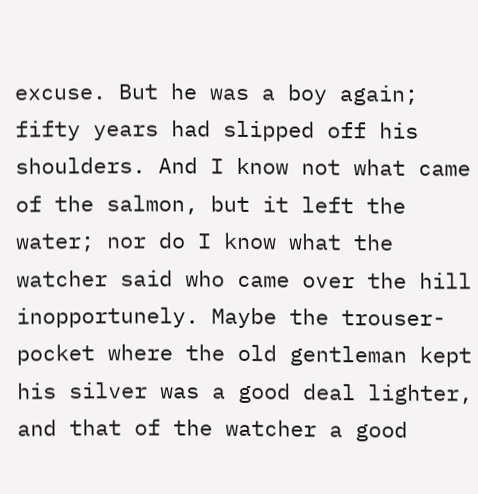excuse. But he was a boy again; fifty years had slipped off his shoulders. And I know not what came of the salmon, but it left the water; nor do I know what the watcher said who came over the hill inopportunely. Maybe the trouser-pocket where the old gentleman kept his silver was a good deal lighter, and that of the watcher a good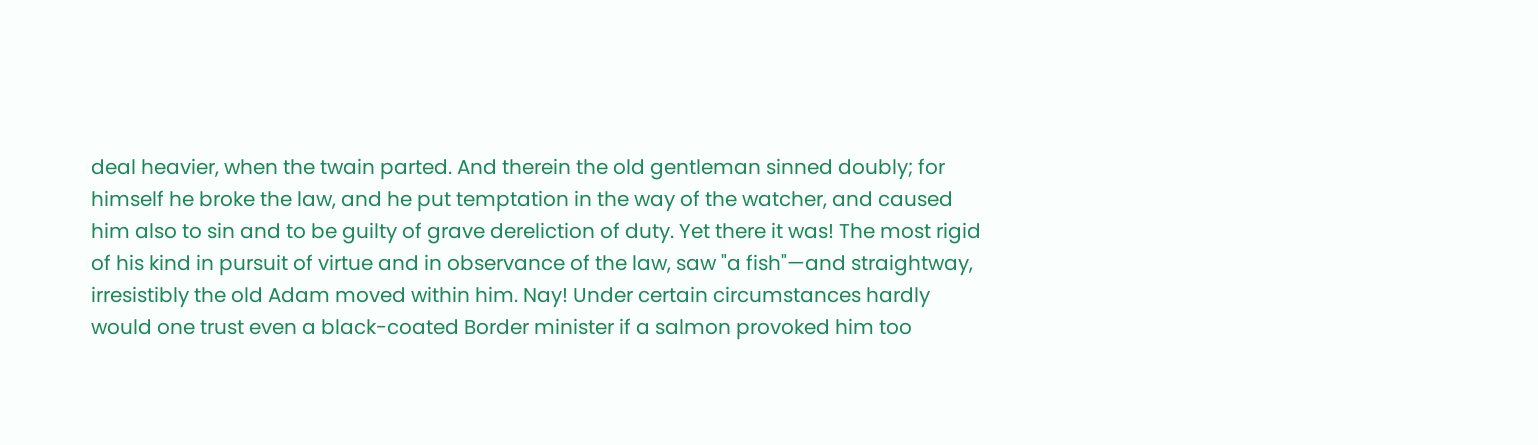deal heavier, when the twain parted. And therein the old gentleman sinned doubly; for himself he broke the law, and he put temptation in the way of the watcher, and caused him also to sin and to be guilty of grave dereliction of duty. Yet there it was! The most rigid of his kind in pursuit of virtue and in observance of the law, saw "a fish"—and straightway, irresistibly the old Adam moved within him. Nay! Under certain circumstances hardly would one trust even a black-coated Border minister if a salmon provoked him too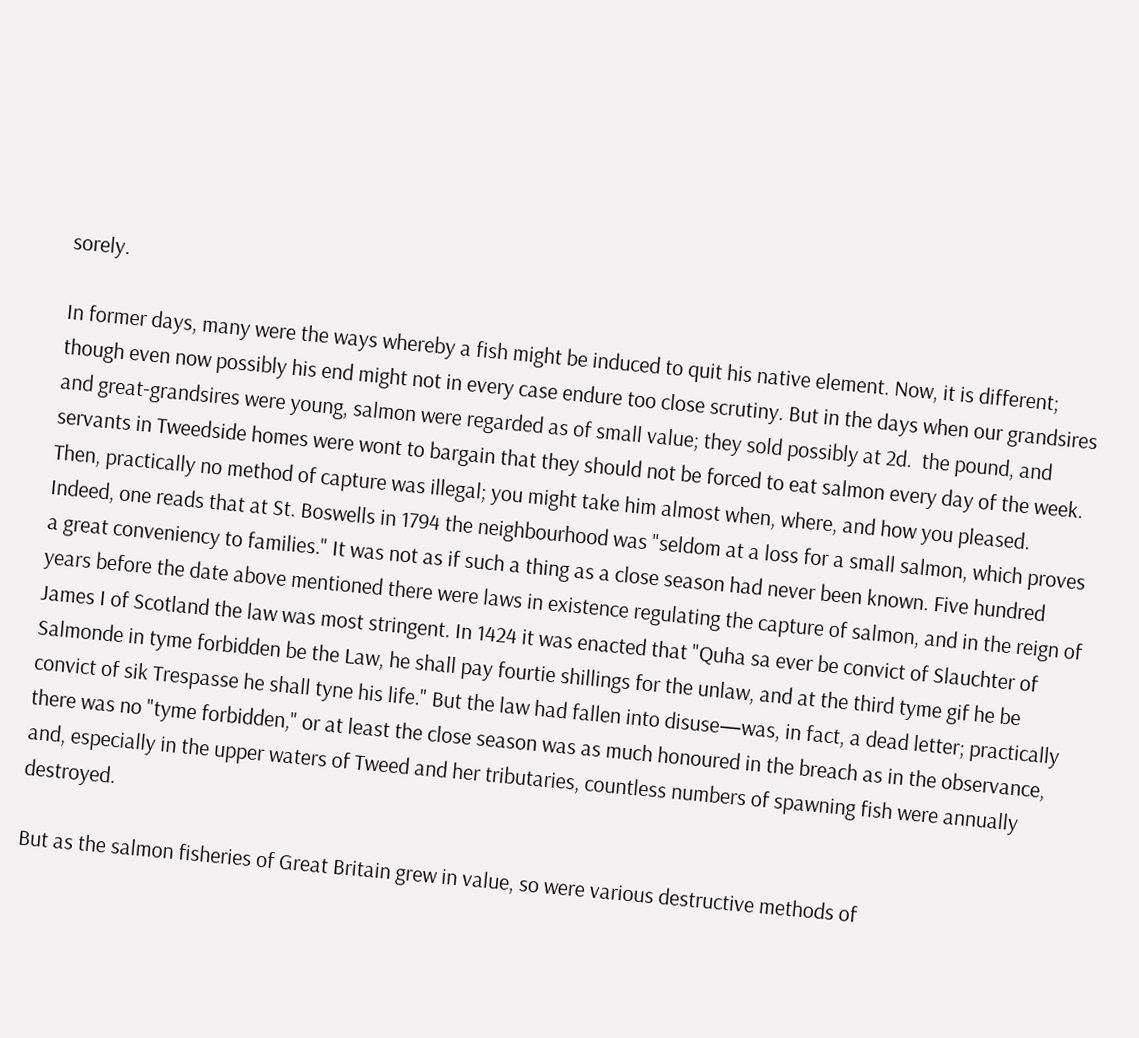sorely.

In former days, many were the ways whereby a fish might be induced to quit his native element. Now, it is different; though even now possibly his end might not in every case endure too close scrutiny. But in the days when our grandsires and great-grandsires were young, salmon were regarded as of small value; they sold possibly at 2d.  the pound, and servants in Tweedside homes were wont to bargain that they should not be forced to eat salmon every day of the week. Then, practically no method of capture was illegal; you might take him almost when, where, and how you pleased. Indeed, one reads that at St. Boswells in 1794 the neighbourhood was "seldom at a loss for a small salmon, which proves a great conveniency to families." It was not as if such a thing as a close season had never been known. Five hundred years before the date above mentioned there were laws in existence regulating the capture of salmon, and in the reign of James I of Scotland the law was most stringent. In 1424 it was enacted that "Quha sa ever be convict of Slauchter of Salmonde in tyme forbidden be the Law, he shall pay fourtie shillings for the unlaw, and at the third tyme gif he be convict of sik Trespasse he shall tyne his life." But the law had fallen into disuse—was, in fact, a dead letter; practically there was no "tyme forbidden," or at least the close season was as much honoured in the breach as in the observance, and, especially in the upper waters of Tweed and her tributaries, countless numbers of spawning fish were annually destroyed.

But as the salmon fisheries of Great Britain grew in value, so were various destructive methods of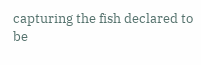capturing the fish declared to be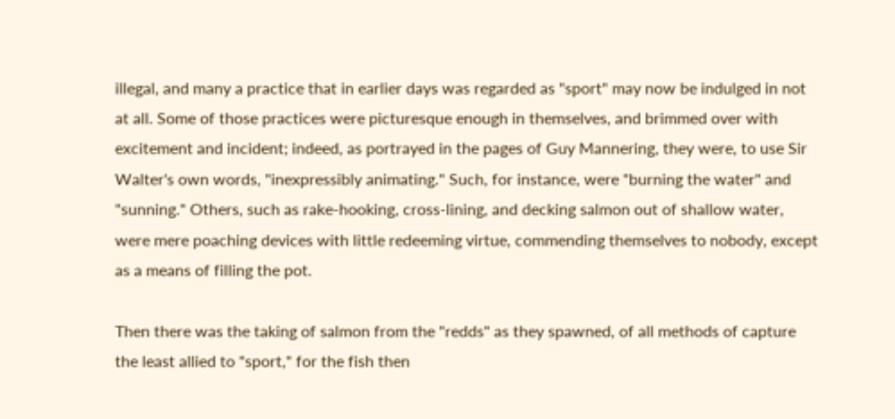illegal, and many a practice that in earlier days was regarded as "sport" may now be indulged in not at all. Some of those practices were picturesque enough in themselves, and brimmed over with excitement and incident; indeed, as portrayed in the pages of Guy Mannering, they were, to use Sir Walter's own words, "inexpressibly animating." Such, for instance, were "burning the water" and "sunning." Others, such as rake-hooking, cross-lining, and decking salmon out of shallow water, were mere poaching devices with little redeeming virtue, commending themselves to nobody, except as a means of filling the pot.

Then there was the taking of salmon from the "redds" as they spawned, of all methods of capture the least allied to "sport," for the fish then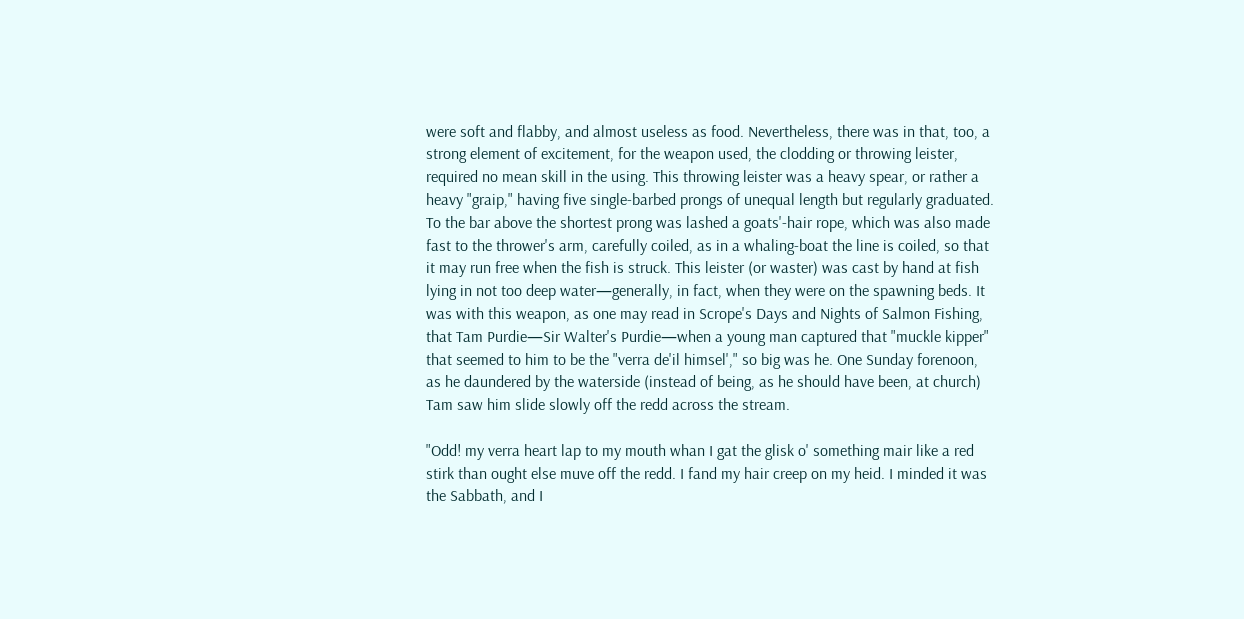were soft and flabby, and almost useless as food. Nevertheless, there was in that, too, a strong element of excitement, for the weapon used, the clodding or throwing leister, required no mean skill in the using. This throwing leister was a heavy spear, or rather a heavy "graip," having five single-barbed prongs of unequal length but regularly graduated. To the bar above the shortest prong was lashed a goats'-hair rope, which was also made fast to the thrower's arm, carefully coiled, as in a whaling-boat the line is coiled, so that it may run free when the fish is struck. This leister (or waster) was cast by hand at fish lying in not too deep water—generally, in fact, when they were on the spawning beds. It was with this weapon, as one may read in Scrope's Days and Nights of Salmon Fishing, that Tam Purdie—Sir Walter's Purdie—when a young man captured that "muckle kipper" that seemed to him to be the "verra de'il himsel'," so big was he. One Sunday forenoon, as he daundered by the waterside (instead of being, as he should have been, at church) Tam saw him slide slowly off the redd across the stream.

"Odd! my verra heart lap to my mouth whan I gat the glisk o' something mair like a red stirk than ought else muve off the redd. I fand my hair creep on my heid. I minded it was the Sabbath, and I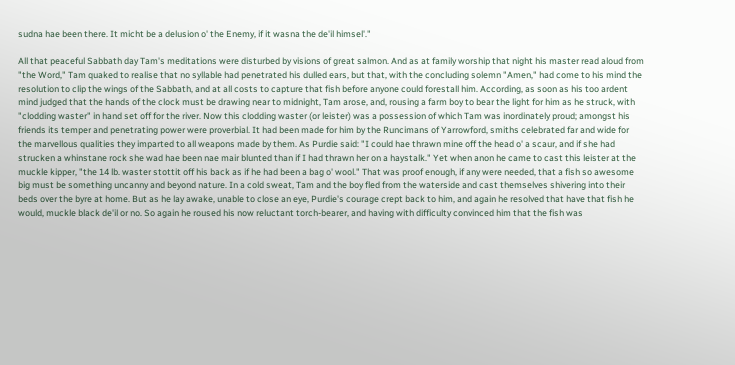sudna hae been there. It micht be a delusion o' the Enemy, if it wasna the de'il himsel'."

All that peaceful Sabbath day Tam's meditations were disturbed by visions of great salmon. And as at family worship that night his master read aloud from "the Word," Tam quaked to realise that no syllable had penetrated his dulled ears, but that, with the concluding solemn "Amen," had come to his mind the resolution to clip the wings of the Sabbath, and at all costs to capture that fish before anyone could forestall him. According, as soon as his too ardent mind judged that the hands of the clock must be drawing near to midnight, Tam arose, and, rousing a farm boy to bear the light for him as he struck, with "clodding waster" in hand set off for the river. Now this clodding waster (or leister) was a possession of which Tam was inordinately proud; amongst his friends its temper and penetrating power were proverbial. It had been made for him by the Runcimans of Yarrowford, smiths celebrated far and wide for the marvellous qualities they imparted to all weapons made by them. As Purdie said: "I could hae thrawn mine off the head o' a scaur, and if she had strucken a whinstane rock she wad hae been nae mair blunted than if I had thrawn her on a haystalk." Yet when anon he came to cast this leister at the muckle kipper, "the 14 lb. waster stottit off his back as if he had been a bag o' wool." That was proof enough, if any were needed, that a fish so awesome big must be something uncanny and beyond nature. In a cold sweat, Tam and the boy fled from the waterside and cast themselves shivering into their beds over the byre at home. But as he lay awake, unable to close an eye, Purdie's courage crept back to him, and again he resolved that have that fish he would, muckle black de'il or no. So again he roused his now reluctant torch-bearer, and having with difficulty convinced him that the fish was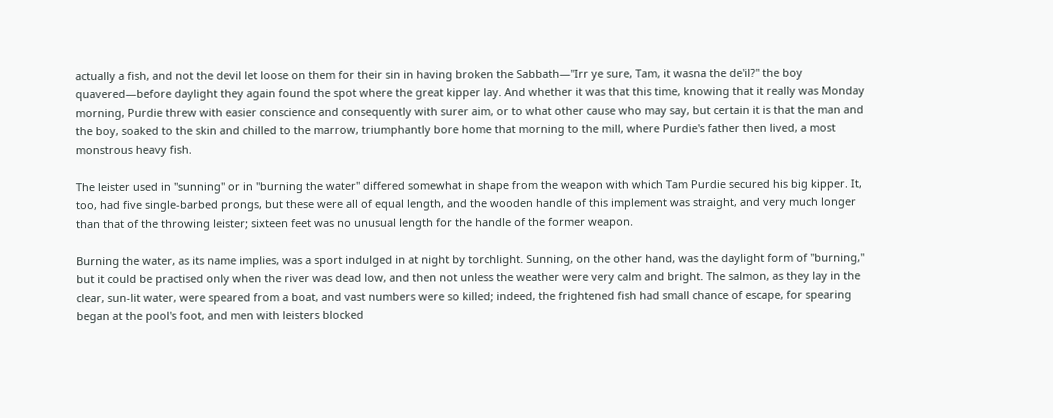actually a fish, and not the devil let loose on them for their sin in having broken the Sabbath—"Irr ye sure, Tam, it wasna the de'il?" the boy quavered—before daylight they again found the spot where the great kipper lay. And whether it was that this time, knowing that it really was Monday morning, Purdie threw with easier conscience and consequently with surer aim, or to what other cause who may say, but certain it is that the man and the boy, soaked to the skin and chilled to the marrow, triumphantly bore home that morning to the mill, where Purdie's father then lived, a most monstrous heavy fish.

The leister used in "sunning" or in "burning the water" differed somewhat in shape from the weapon with which Tam Purdie secured his big kipper. It, too, had five single-barbed prongs, but these were all of equal length, and the wooden handle of this implement was straight, and very much longer than that of the throwing leister; sixteen feet was no unusual length for the handle of the former weapon.

Burning the water, as its name implies, was a sport indulged in at night by torchlight. Sunning, on the other hand, was the daylight form of "burning," but it could be practised only when the river was dead low, and then not unless the weather were very calm and bright. The salmon, as they lay in the clear, sun-lit water, were speared from a boat, and vast numbers were so killed; indeed, the frightened fish had small chance of escape, for spearing began at the pool's foot, and men with leisters blocked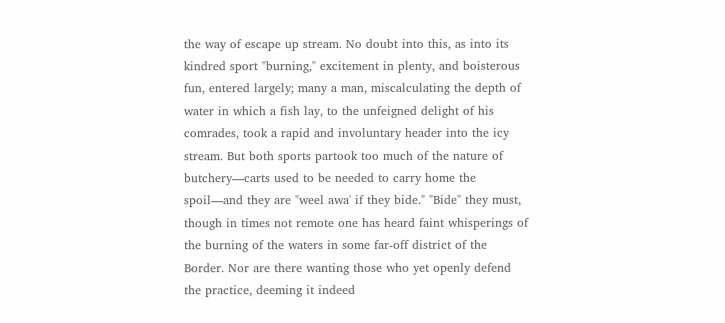the way of escape up stream. No doubt into this, as into its kindred sport "burning," excitement in plenty, and boisterous fun, entered largely; many a man, miscalculating the depth of water in which a fish lay, to the unfeigned delight of his comrades, took a rapid and involuntary header into the icy stream. But both sports partook too much of the nature of butchery—carts used to be needed to carry home the spoil—and they are "weel awa' if they bide." "Bide" they must, though in times not remote one has heard faint whisperings of the burning of the waters in some far-off district of the Border. Nor are there wanting those who yet openly defend the practice, deeming it indeed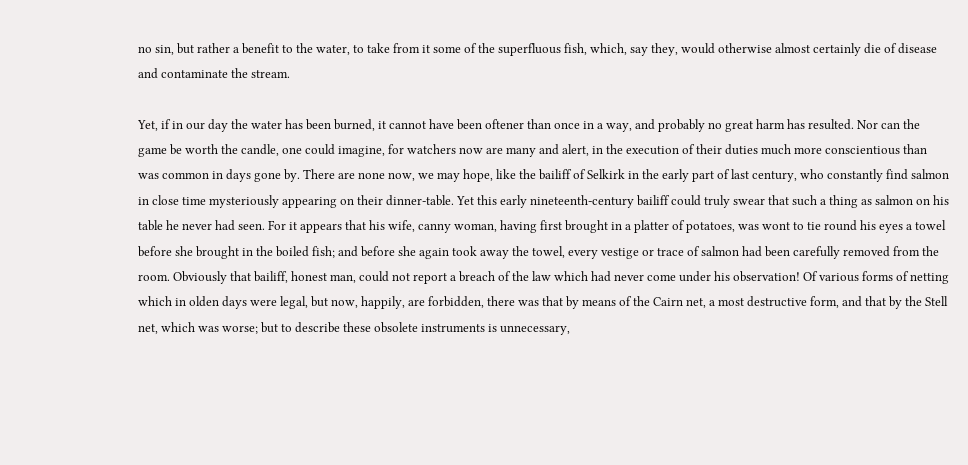no sin, but rather a benefit to the water, to take from it some of the superfluous fish, which, say they, would otherwise almost certainly die of disease and contaminate the stream.

Yet, if in our day the water has been burned, it cannot have been oftener than once in a way, and probably no great harm has resulted. Nor can the game be worth the candle, one could imagine, for watchers now are many and alert, in the execution of their duties much more conscientious than was common in days gone by. There are none now, we may hope, like the bailiff of Selkirk in the early part of last century, who constantly find salmon in close time mysteriously appearing on their dinner-table. Yet this early nineteenth-century bailiff could truly swear that such a thing as salmon on his table he never had seen. For it appears that his wife, canny woman, having first brought in a platter of potatoes, was wont to tie round his eyes a towel before she brought in the boiled fish; and before she again took away the towel, every vestige or trace of salmon had been carefully removed from the room. Obviously that bailiff, honest man, could not report a breach of the law which had never come under his observation! Of various forms of netting which in olden days were legal, but now, happily, are forbidden, there was that by means of the Cairn net, a most destructive form, and that by the Stell net, which was worse; but to describe these obsolete instruments is unnecessary,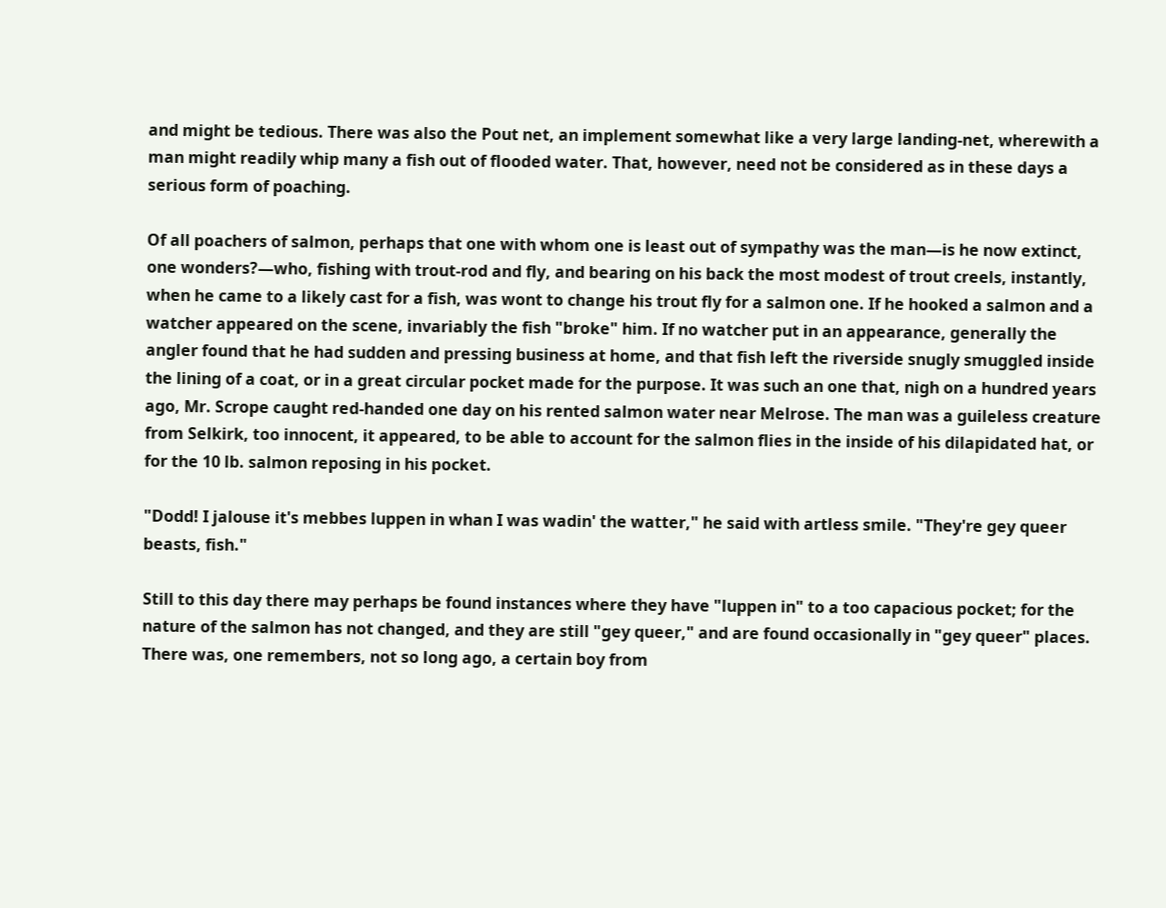and might be tedious. There was also the Pout net, an implement somewhat like a very large landing-net, wherewith a man might readily whip many a fish out of flooded water. That, however, need not be considered as in these days a serious form of poaching.

Of all poachers of salmon, perhaps that one with whom one is least out of sympathy was the man—is he now extinct, one wonders?—who, fishing with trout-rod and fly, and bearing on his back the most modest of trout creels, instantly, when he came to a likely cast for a fish, was wont to change his trout fly for a salmon one. If he hooked a salmon and a watcher appeared on the scene, invariably the fish "broke" him. If no watcher put in an appearance, generally the angler found that he had sudden and pressing business at home, and that fish left the riverside snugly smuggled inside the lining of a coat, or in a great circular pocket made for the purpose. It was such an one that, nigh on a hundred years ago, Mr. Scrope caught red-handed one day on his rented salmon water near Melrose. The man was a guileless creature from Selkirk, too innocent, it appeared, to be able to account for the salmon flies in the inside of his dilapidated hat, or for the 10 lb. salmon reposing in his pocket.

"Dodd! I jalouse it's mebbes luppen in whan I was wadin' the watter," he said with artless smile. "They're gey queer beasts, fish."

Still to this day there may perhaps be found instances where they have "luppen in" to a too capacious pocket; for the nature of the salmon has not changed, and they are still "gey queer," and are found occasionally in "gey queer" places. There was, one remembers, not so long ago, a certain boy from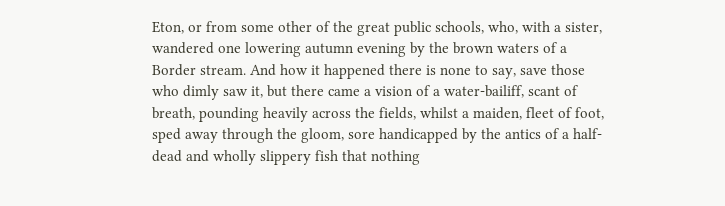Eton, or from some other of the great public schools, who, with a sister, wandered one lowering autumn evening by the brown waters of a Border stream. And how it happened there is none to say, save those who dimly saw it, but there came a vision of a water-bailiff, scant of breath, pounding heavily across the fields, whilst a maiden, fleet of foot, sped away through the gloom, sore handicapped by the antics of a half-dead and wholly slippery fish that nothing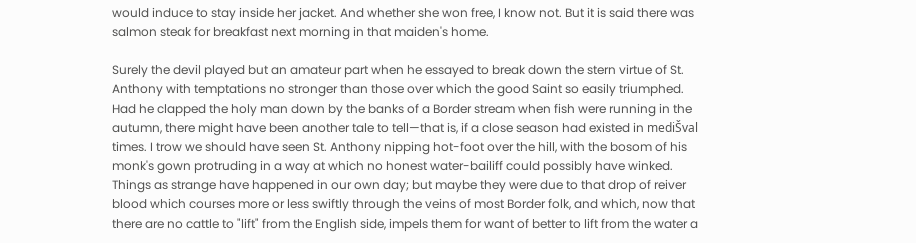would induce to stay inside her jacket. And whether she won free, I know not. But it is said there was salmon steak for breakfast next morning in that maiden's home.

Surely the devil played but an amateur part when he essayed to break down the stern virtue of St. Anthony with temptations no stronger than those over which the good Saint so easily triumphed. Had he clapped the holy man down by the banks of a Border stream when fish were running in the autumn, there might have been another tale to tell—that is, if a close season had existed in mediŠval times. I trow we should have seen St. Anthony nipping hot-foot over the hill, with the bosom of his monk's gown protruding in a way at which no honest water-bailiff could possibly have winked. Things as strange have happened in our own day; but maybe they were due to that drop of reiver blood which courses more or less swiftly through the veins of most Border folk, and which, now that there are no cattle to "lift" from the English side, impels them for want of better to lift from the water a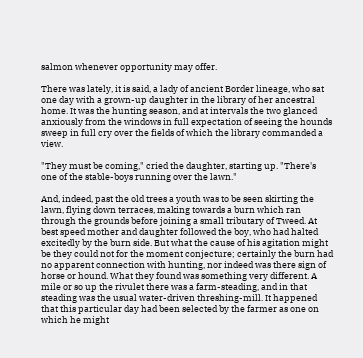salmon whenever opportunity may offer.

There was lately, it is said, a lady of ancient Border lineage, who sat one day with a grown-up daughter in the library of her ancestral home. It was the hunting season, and at intervals the two glanced anxiously from the windows in full expectation of seeing the hounds sweep in full cry over the fields of which the library commanded a view.

"They must be coming," cried the daughter, starting up. "There's one of the stable-boys running over the lawn."

And, indeed, past the old trees a youth was to be seen skirting the lawn, flying down terraces, making towards a burn which ran through the grounds before joining a small tributary of Tweed. At best speed mother and daughter followed the boy, who had halted excitedly by the burn side. But what the cause of his agitation might be they could not for the moment conjecture; certainly the burn had no apparent connection with hunting, nor indeed was there sign of horse or hound. What they found was something very different. A mile or so up the rivulet there was a farm-steading, and in that steading was the usual water-driven threshing-mill. It happened that this particular day had been selected by the farmer as one on which he might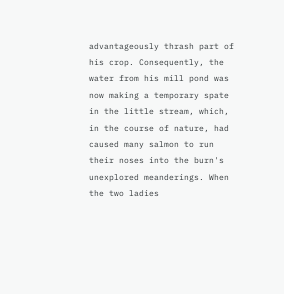advantageously thrash part of his crop. Consequently, the water from his mill pond was now making a temporary spate in the little stream, which, in the course of nature, had caused many salmon to run their noses into the burn's unexplored meanderings. When the two ladies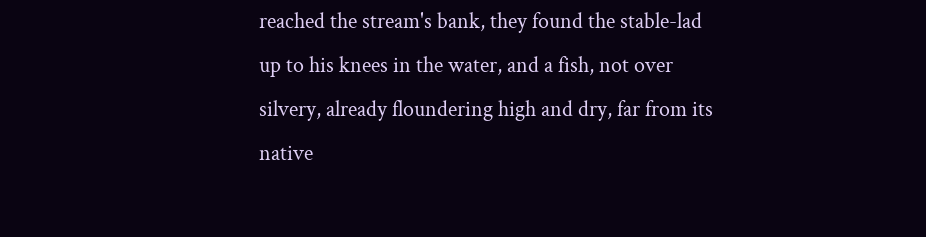reached the stream's bank, they found the stable-lad up to his knees in the water, and a fish, not over silvery, already floundering high and dry, far from its native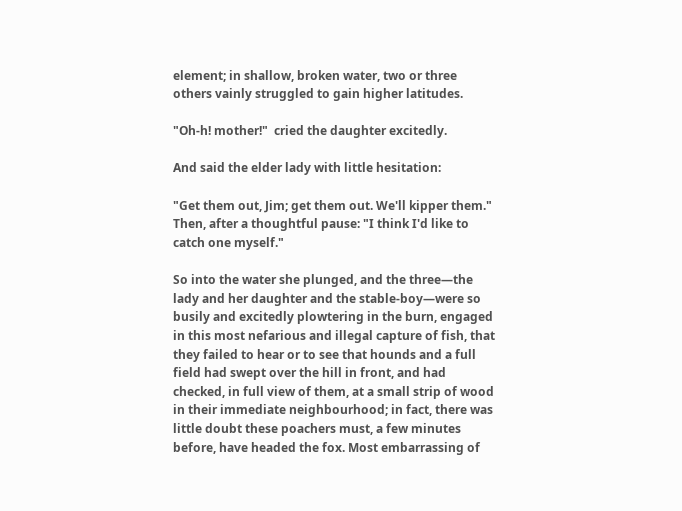element; in shallow, broken water, two or three others vainly struggled to gain higher latitudes.

"Oh-h! mother!"  cried the daughter excitedly.

And said the elder lady with little hesitation:

"Get them out, Jim; get them out. We'll kipper them." Then, after a thoughtful pause: "I think I'd like to catch one myself."

So into the water she plunged, and the three—the lady and her daughter and the stable-boy—were so busily and excitedly plowtering in the burn, engaged in this most nefarious and illegal capture of fish, that they failed to hear or to see that hounds and a full field had swept over the hill in front, and had checked, in full view of them, at a small strip of wood in their immediate neighbourhood; in fact, there was little doubt these poachers must, a few minutes before, have headed the fox. Most embarrassing of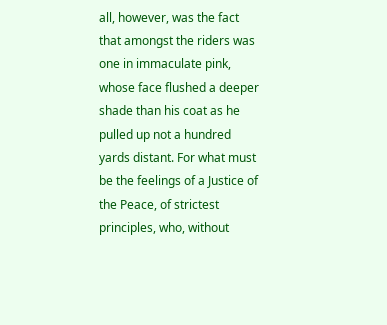all, however, was the fact that amongst the riders was one in immaculate pink, whose face flushed a deeper shade than his coat as he pulled up not a hundred yards distant. For what must be the feelings of a Justice of the Peace, of strictest principles, who, without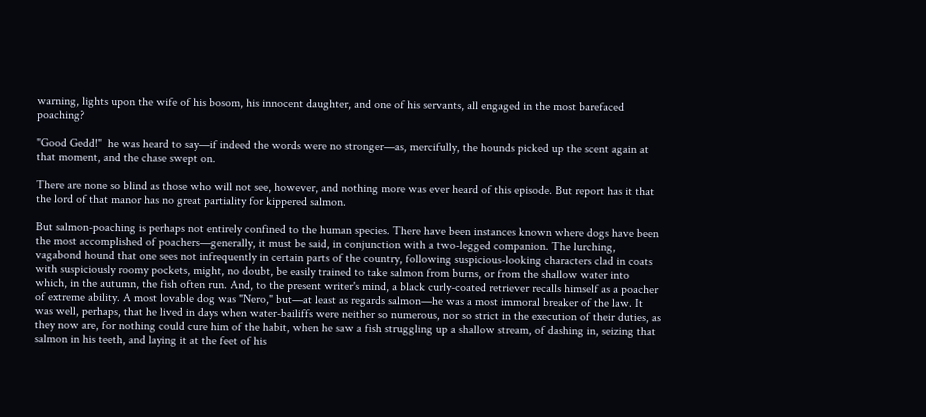warning, lights upon the wife of his bosom, his innocent daughter, and one of his servants, all engaged in the most barefaced poaching?

"Good Gedd!"  he was heard to say—if indeed the words were no stronger—as, mercifully, the hounds picked up the scent again at that moment, and the chase swept on.

There are none so blind as those who will not see, however, and nothing more was ever heard of this episode. But report has it that the lord of that manor has no great partiality for kippered salmon.

But salmon-poaching is perhaps not entirely confined to the human species. There have been instances known where dogs have been the most accomplished of poachers—generally, it must be said, in conjunction with a two-legged companion. The lurching, vagabond hound that one sees not infrequently in certain parts of the country, following suspicious-looking characters clad in coats with suspiciously roomy pockets, might, no doubt, be easily trained to take salmon from burns, or from the shallow water into which, in the autumn, the fish often run. And, to the present writer's mind, a black curly-coated retriever recalls himself as a poacher of extreme ability. A most lovable dog was "Nero," but—at least as regards salmon—he was a most immoral breaker of the law. It was well, perhaps, that he lived in days when water-bailiffs were neither so numerous, nor so strict in the execution of their duties, as they now are, for nothing could cure him of the habit, when he saw a fish struggling up a shallow stream, of dashing in, seizing that salmon in his teeth, and laying it at the feet of his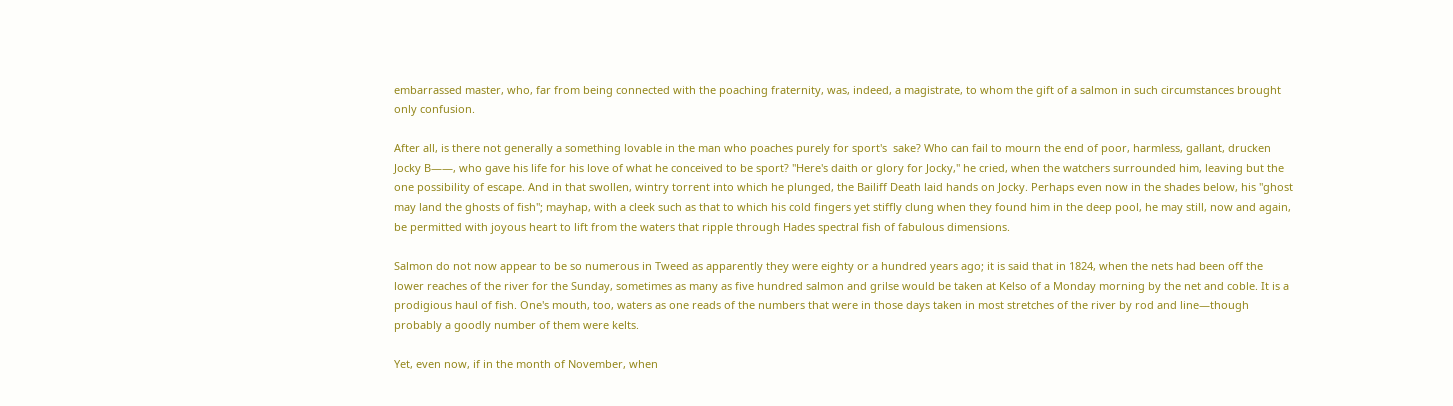embarrassed master, who, far from being connected with the poaching fraternity, was, indeed, a magistrate, to whom the gift of a salmon in such circumstances brought only confusion.

After all, is there not generally a something lovable in the man who poaches purely for sport's  sake? Who can fail to mourn the end of poor, harmless, gallant, drucken Jocky B——, who gave his life for his love of what he conceived to be sport? "Here's daith or glory for Jocky," he cried, when the watchers surrounded him, leaving but the one possibility of escape. And in that swollen, wintry torrent into which he plunged, the Bailiff Death laid hands on Jocky. Perhaps even now in the shades below, his "ghost may land the ghosts of fish"; mayhap, with a cleek such as that to which his cold fingers yet stiffly clung when they found him in the deep pool, he may still, now and again, be permitted with joyous heart to lift from the waters that ripple through Hades spectral fish of fabulous dimensions.

Salmon do not now appear to be so numerous in Tweed as apparently they were eighty or a hundred years ago; it is said that in 1824, when the nets had been off the lower reaches of the river for the Sunday, sometimes as many as five hundred salmon and grilse would be taken at Kelso of a Monday morning by the net and coble. It is a prodigious haul of fish. One's mouth, too, waters as one reads of the numbers that were in those days taken in most stretches of the river by rod and line—though probably a goodly number of them were kelts.

Yet, even now, if in the month of November, when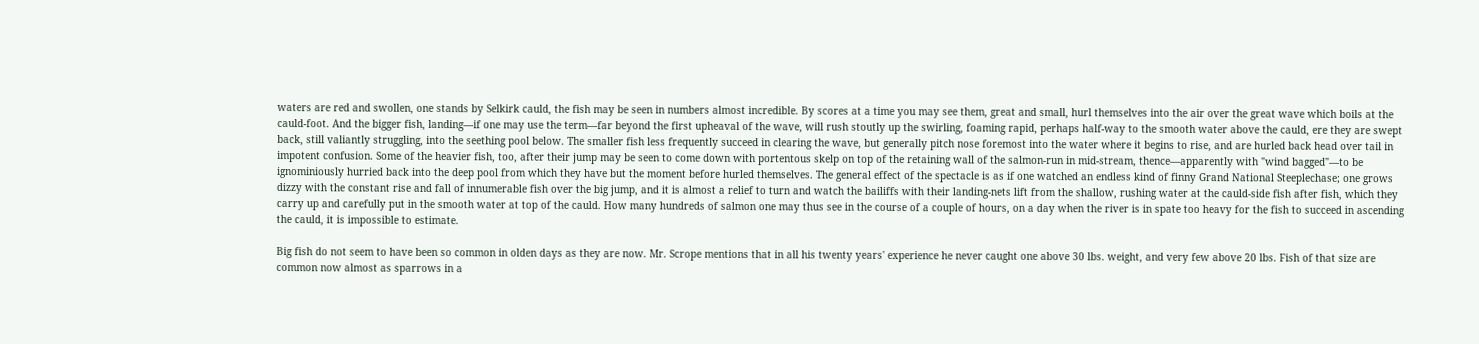waters are red and swollen, one stands by Selkirk cauld, the fish may be seen in numbers almost incredible. By scores at a time you may see them, great and small, hurl themselves into the air over the great wave which boils at the cauld-foot. And the bigger fish, landing—if one may use the term—far beyond the first upheaval of the wave, will rush stoutly up the swirling, foaming rapid, perhaps half-way to the smooth water above the cauld, ere they are swept back, still valiantly struggling, into the seething pool below. The smaller fish less frequently succeed in clearing the wave, but generally pitch nose foremost into the water where it begins to rise, and are hurled back head over tail in impotent confusion. Some of the heavier fish, too, after their jump may be seen to come down with portentous skelp on top of the retaining wall of the salmon-run in mid-stream, thence—apparently with "wind bagged"—to be ignominiously hurried back into the deep pool from which they have but the moment before hurled themselves. The general effect of the spectacle is as if one watched an endless kind of finny Grand National Steeplechase; one grows dizzy with the constant rise and fall of innumerable fish over the big jump, and it is almost a relief to turn and watch the bailiffs with their landing-nets lift from the shallow, rushing water at the cauld-side fish after fish, which they carry up and carefully put in the smooth water at top of the cauld. How many hundreds of salmon one may thus see in the course of a couple of hours, on a day when the river is in spate too heavy for the fish to succeed in ascending the cauld, it is impossible to estimate.

Big fish do not seem to have been so common in olden days as they are now. Mr. Scrope mentions that in all his twenty years' experience he never caught one above 30 lbs. weight, and very few above 20 lbs. Fish of that size are common now almost as sparrows in a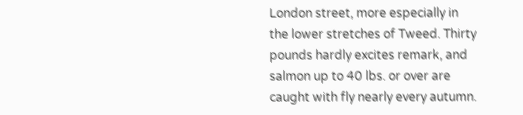London street, more especially in the lower stretches of Tweed. Thirty pounds hardly excites remark, and salmon up to 40 lbs. or over are caught with fly nearly every autumn.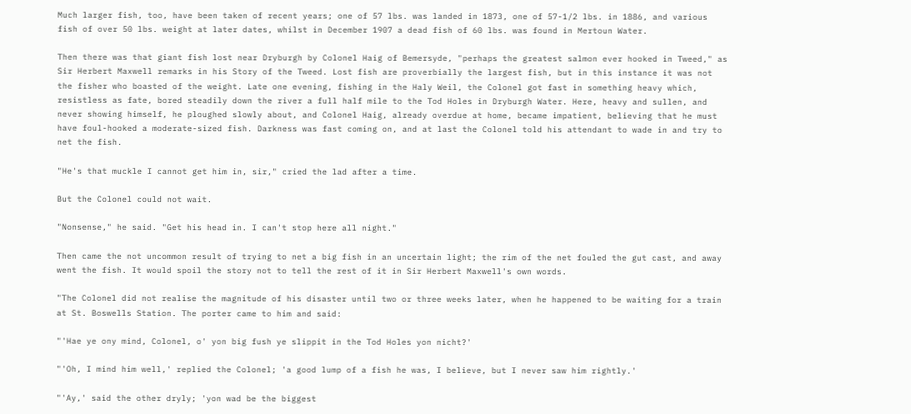Much larger fish, too, have been taken of recent years; one of 57 lbs. was landed in 1873, one of 57-1/2 lbs. in 1886, and various fish of over 50 lbs. weight at later dates, whilst in December 1907 a dead fish of 60 lbs. was found in Mertoun Water.

Then there was that giant fish lost near Dryburgh by Colonel Haig of Bemersyde, "perhaps the greatest salmon ever hooked in Tweed," as Sir Herbert Maxwell remarks in his Story of the Tweed. Lost fish are proverbially the largest fish, but in this instance it was not the fisher who boasted of the weight. Late one evening, fishing in the Haly Weil, the Colonel got fast in something heavy which, resistless as fate, bored steadily down the river a full half mile to the Tod Holes in Dryburgh Water. Here, heavy and sullen, and never showing himself, he ploughed slowly about, and Colonel Haig, already overdue at home, became impatient, believing that he must have foul-hooked a moderate-sized fish. Darkness was fast coming on, and at last the Colonel told his attendant to wade in and try to net the fish.

"He's that muckle I cannot get him in, sir," cried the lad after a time.

But the Colonel could not wait.

"Nonsense," he said. "Get his head in. I can't stop here all night."

Then came the not uncommon result of trying to net a big fish in an uncertain light; the rim of the net fouled the gut cast, and away went the fish. It would spoil the story not to tell the rest of it in Sir Herbert Maxwell's own words.

"The Colonel did not realise the magnitude of his disaster until two or three weeks later, when he happened to be waiting for a train at St. Boswells Station. The porter came to him and said:

"'Hae ye ony mind, Colonel, o' yon big fush ye slippit in the Tod Holes yon nicht?'

"'Oh, I mind him well,' replied the Colonel; 'a good lump of a fish he was, I believe, but I never saw him rightly.'

"'Ay,' said the other dryly; 'yon wad be the biggest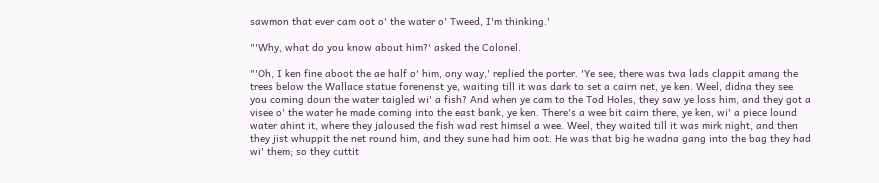sawmon that ever cam oot o' the water o' Tweed, I'm thinking.'

"'Why, what do you know about him?' asked the Colonel.

"'Oh, I ken fine aboot the ae half o' him, ony way,' replied the porter. 'Ye see, there was twa lads clappit amang the trees below the Wallace statue forenenst ye, waiting till it was dark to set a cairn net, ye ken. Weel, didna they see you coming doun the water taigled wi' a fish? And when ye cam to the Tod Holes, they saw ye loss him, and they got a visee o' the water he made coming into the east bank, ye ken. There's a wee bit cairn there, ye ken, wi' a piece lound water ahint it, where they jaloused the fish wad rest himsel a wee. Weel, they waited till it was mirk night, and then they jist whuppit the net round him, and they sune had him oot. He was that big he wadna gang into the bag they had wi' them; so they cuttit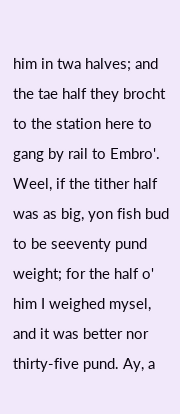him in twa halves; and the tae half they brocht to the station here to gang by rail to Embro'. Weel, if the tither half was as big, yon fish bud to be seeventy pund weight; for the half o' him I weighed mysel, and it was better nor thirty-five pund. Ay, a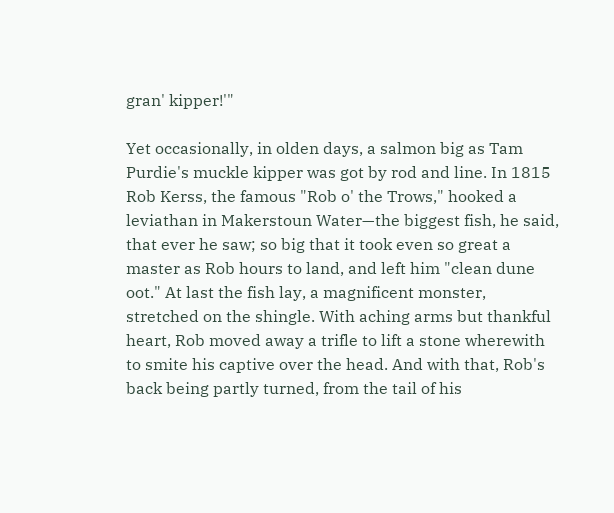gran' kipper!'"

Yet occasionally, in olden days, a salmon big as Tam Purdie's muckle kipper was got by rod and line. In 1815 Rob Kerss, the famous "Rob o' the Trows," hooked a leviathan in Makerstoun Water—the biggest fish, he said, that ever he saw; so big that it took even so great a master as Rob hours to land, and left him "clean dune oot." At last the fish lay, a magnificent monster, stretched on the shingle. With aching arms but thankful heart, Rob moved away a trifle to lift a stone wherewith to smite his captive over the head. And with that, Rob's back being partly turned, from the tail of his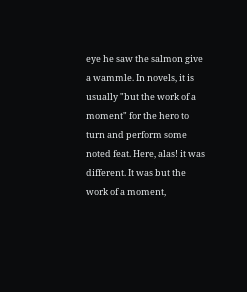eye he saw the salmon give a wammle. In novels, it is usually "but the work of a moment" for the hero to turn and perform some noted feat. Here, alas! it was different. It was but the work of a moment,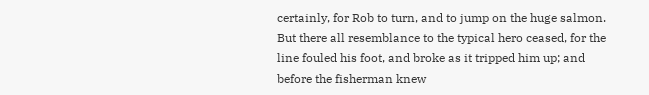certainly, for Rob to turn, and to jump on the huge salmon. But there all resemblance to the typical hero ceased, for the line fouled his foot, and broke as it tripped him up; and before the fisherman knew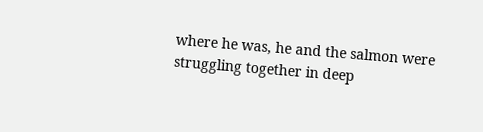where he was, he and the salmon were struggling together in deep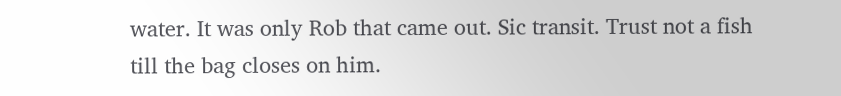water. It was only Rob that came out. Sic transit. Trust not a fish till the bag closes on him.